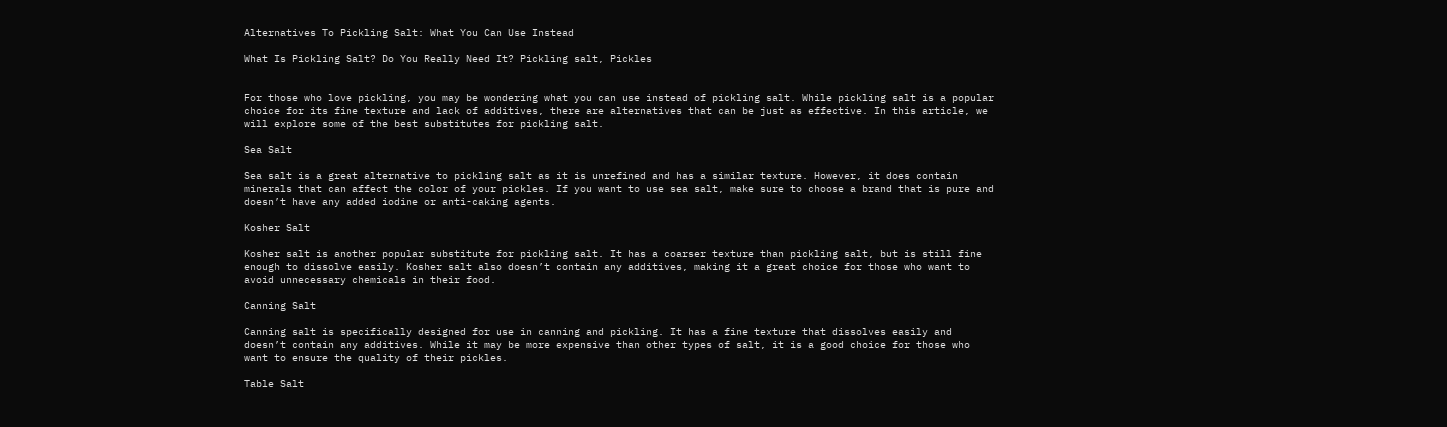Alternatives To Pickling Salt: What You Can Use Instead

What Is Pickling Salt? Do You Really Need It? Pickling salt, Pickles


For those who love pickling, you may be wondering what you can use instead of pickling salt. While pickling salt is a popular choice for its fine texture and lack of additives, there are alternatives that can be just as effective. In this article, we will explore some of the best substitutes for pickling salt.

Sea Salt

Sea salt is a great alternative to pickling salt as it is unrefined and has a similar texture. However, it does contain minerals that can affect the color of your pickles. If you want to use sea salt, make sure to choose a brand that is pure and doesn’t have any added iodine or anti-caking agents.

Kosher Salt

Kosher salt is another popular substitute for pickling salt. It has a coarser texture than pickling salt, but is still fine enough to dissolve easily. Kosher salt also doesn’t contain any additives, making it a great choice for those who want to avoid unnecessary chemicals in their food.

Canning Salt

Canning salt is specifically designed for use in canning and pickling. It has a fine texture that dissolves easily and doesn’t contain any additives. While it may be more expensive than other types of salt, it is a good choice for those who want to ensure the quality of their pickles.

Table Salt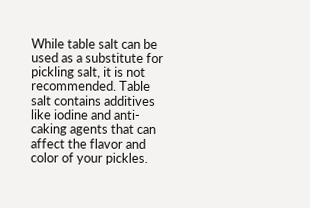While table salt can be used as a substitute for pickling salt, it is not recommended. Table salt contains additives like iodine and anti-caking agents that can affect the flavor and color of your pickles.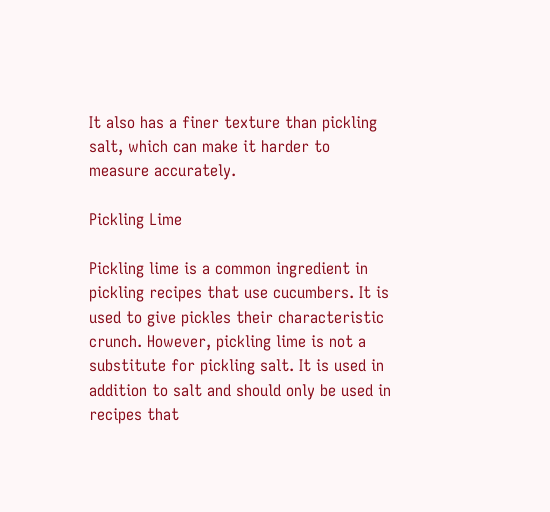It also has a finer texture than pickling salt, which can make it harder to measure accurately.

Pickling Lime

Pickling lime is a common ingredient in pickling recipes that use cucumbers. It is used to give pickles their characteristic crunch. However, pickling lime is not a substitute for pickling salt. It is used in addition to salt and should only be used in recipes that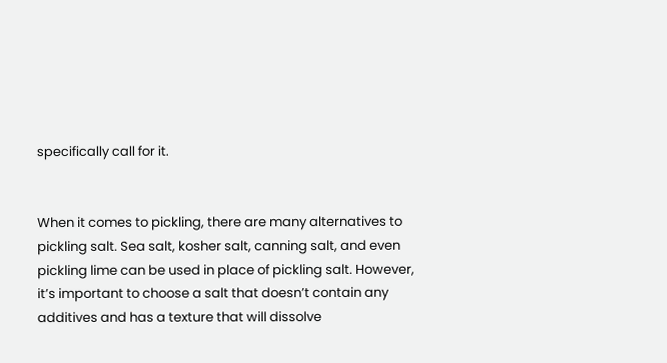specifically call for it.


When it comes to pickling, there are many alternatives to pickling salt. Sea salt, kosher salt, canning salt, and even pickling lime can be used in place of pickling salt. However, it’s important to choose a salt that doesn’t contain any additives and has a texture that will dissolve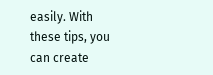easily. With these tips, you can create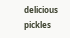delicious pickles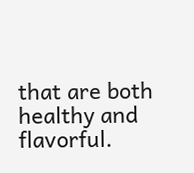that are both healthy and flavorful.